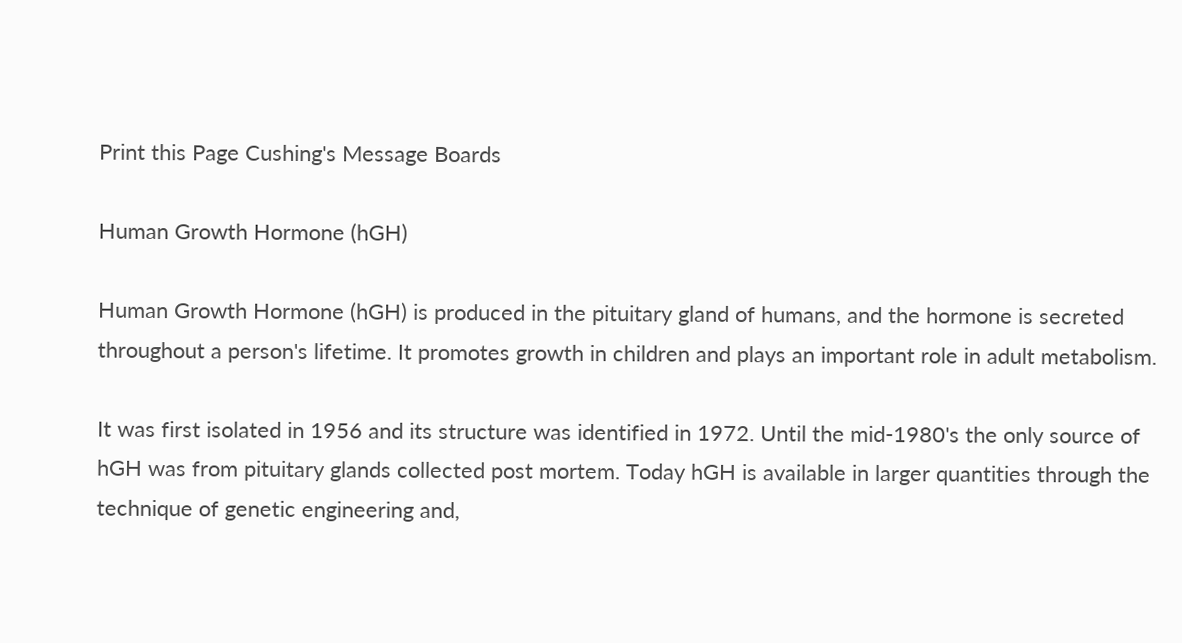Print this Page Cushing's Message Boards

Human Growth Hormone (hGH)

Human Growth Hormone (hGH) is produced in the pituitary gland of humans, and the hormone is secreted throughout a person's lifetime. It promotes growth in children and plays an important role in adult metabolism.

It was first isolated in 1956 and its structure was identified in 1972. Until the mid-1980's the only source of hGH was from pituitary glands collected post mortem. Today hGH is available in larger quantities through the technique of genetic engineering and,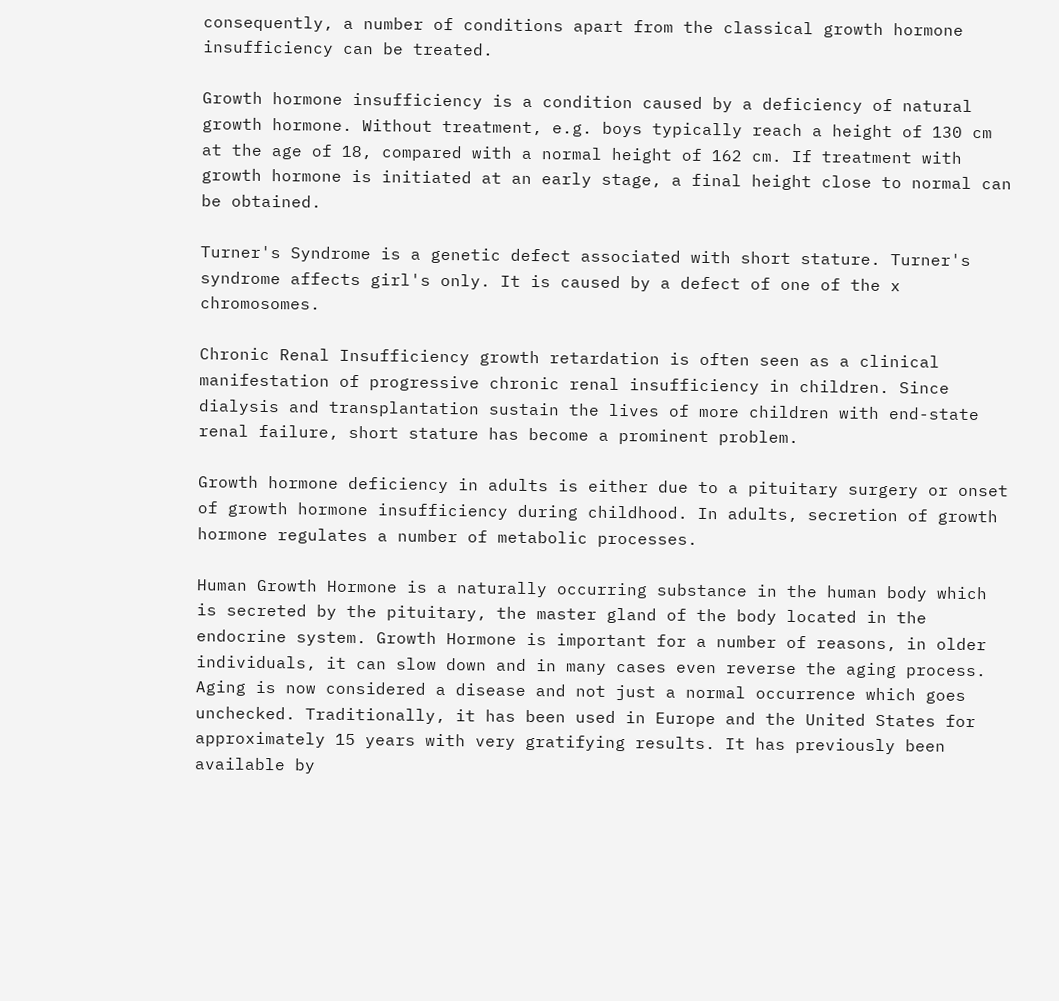consequently, a number of conditions apart from the classical growth hormone insufficiency can be treated.

Growth hormone insufficiency is a condition caused by a deficiency of natural growth hormone. Without treatment, e.g. boys typically reach a height of 130 cm at the age of 18, compared with a normal height of 162 cm. If treatment with growth hormone is initiated at an early stage, a final height close to normal can be obtained.

Turner's Syndrome is a genetic defect associated with short stature. Turner's syndrome affects girl's only. It is caused by a defect of one of the x chromosomes.

Chronic Renal Insufficiency growth retardation is often seen as a clinical manifestation of progressive chronic renal insufficiency in children. Since dialysis and transplantation sustain the lives of more children with end-state renal failure, short stature has become a prominent problem.

Growth hormone deficiency in adults is either due to a pituitary surgery or onset of growth hormone insufficiency during childhood. In adults, secretion of growth hormone regulates a number of metabolic processes.

Human Growth Hormone is a naturally occurring substance in the human body which is secreted by the pituitary, the master gland of the body located in the endocrine system. Growth Hormone is important for a number of reasons, in older individuals, it can slow down and in many cases even reverse the aging process. Aging is now considered a disease and not just a normal occurrence which goes unchecked. Traditionally, it has been used in Europe and the United States for approximately 15 years with very gratifying results. It has previously been available by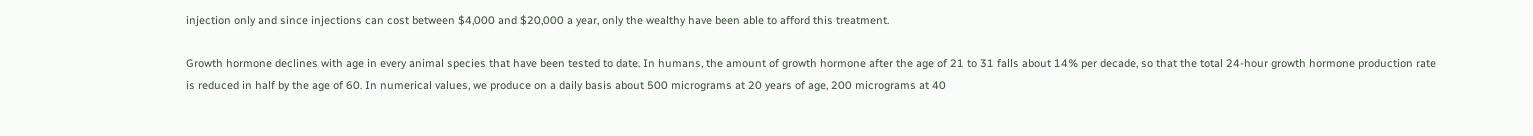injection only and since injections can cost between $4,000 and $20,000 a year, only the wealthy have been able to afford this treatment.

Growth hormone declines with age in every animal species that have been tested to date. In humans, the amount of growth hormone after the age of 21 to 31 falls about 14% per decade, so that the total 24-hour growth hormone production rate is reduced in half by the age of 60. In numerical values, we produce on a daily basis about 500 micrograms at 20 years of age, 200 micrograms at 40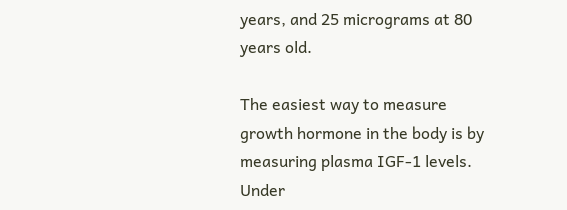years, and 25 micrograms at 80 years old.

The easiest way to measure growth hormone in the body is by measuring plasma IGF-1 levels. Under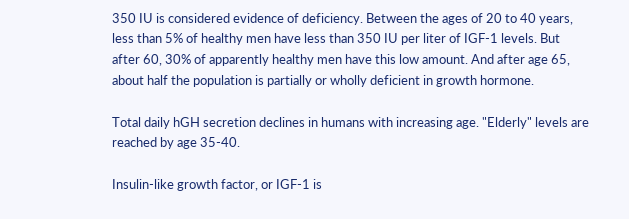350 IU is considered evidence of deficiency. Between the ages of 20 to 40 years, less than 5% of healthy men have less than 350 IU per liter of IGF-1 levels. But after 60, 30% of apparently healthy men have this low amount. And after age 65, about half the population is partially or wholly deficient in growth hormone.

Total daily hGH secretion declines in humans with increasing age. "Elderly" levels are reached by age 35-40.

Insulin-like growth factor, or IGF-1 is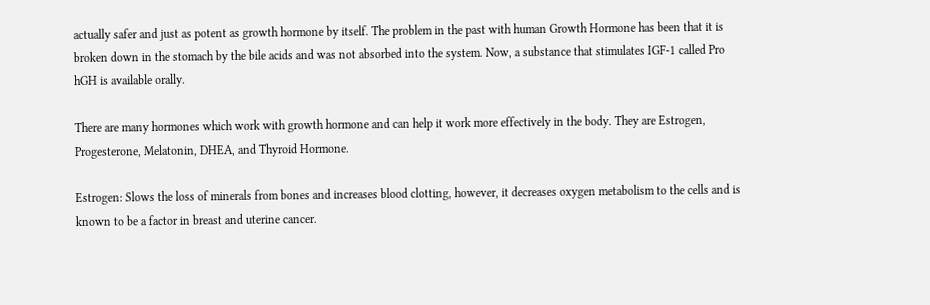actually safer and just as potent as growth hormone by itself. The problem in the past with human Growth Hormone has been that it is broken down in the stomach by the bile acids and was not absorbed into the system. Now, a substance that stimulates IGF-1 called Pro hGH is available orally.

There are many hormones which work with growth hormone and can help it work more effectively in the body. They are Estrogen, Progesterone, Melatonin, DHEA, and Thyroid Hormone.

Estrogen: Slows the loss of minerals from bones and increases blood clotting, however, it decreases oxygen metabolism to the cells and is known to be a factor in breast and uterine cancer.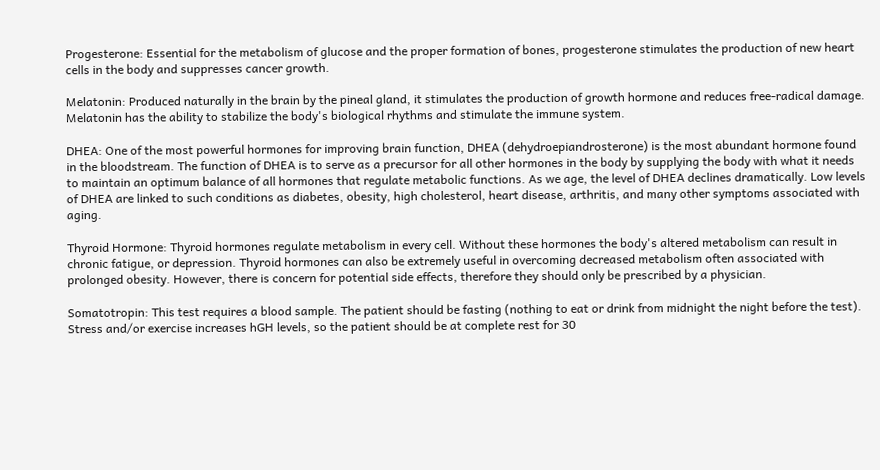Progesterone: Essential for the metabolism of glucose and the proper formation of bones, progesterone stimulates the production of new heart cells in the body and suppresses cancer growth.

Melatonin: Produced naturally in the brain by the pineal gland, it stimulates the production of growth hormone and reduces free-radical damage. Melatonin has the ability to stabilize the body's biological rhythms and stimulate the immune system.

DHEA: One of the most powerful hormones for improving brain function, DHEA (dehydroepiandrosterone) is the most abundant hormone found in the bloodstream. The function of DHEA is to serve as a precursor for all other hormones in the body by supplying the body with what it needs to maintain an optimum balance of all hormones that regulate metabolic functions. As we age, the level of DHEA declines dramatically. Low levels of DHEA are linked to such conditions as diabetes, obesity, high cholesterol, heart disease, arthritis, and many other symptoms associated with aging.

Thyroid Hormone: Thyroid hormones regulate metabolism in every cell. Without these hormones the body's altered metabolism can result in chronic fatigue, or depression. Thyroid hormones can also be extremely useful in overcoming decreased metabolism often associated with prolonged obesity. However, there is concern for potential side effects, therefore they should only be prescribed by a physician.

Somatotropin: This test requires a blood sample. The patient should be fasting (nothing to eat or drink from midnight the night before the test). Stress and/or exercise increases hGH levels, so the patient should be at complete rest for 30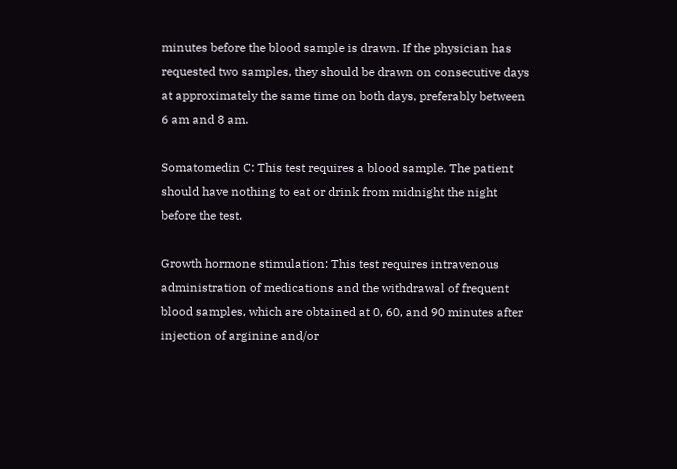minutes before the blood sample is drawn. If the physician has requested two samples, they should be drawn on consecutive days at approximately the same time on both days, preferably between 6 am and 8 am.

Somatomedin C: This test requires a blood sample. The patient should have nothing to eat or drink from midnight the night before the test.

Growth hormone stimulation: This test requires intravenous administration of medications and the withdrawal of frequent blood samples, which are obtained at 0, 60, and 90 minutes after injection of arginine and/or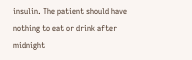insulin. The patient should have nothing to eat or drink after midnight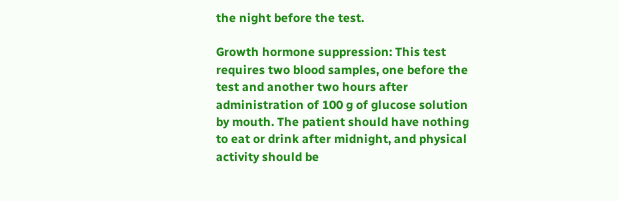the night before the test.

Growth hormone suppression: This test requires two blood samples, one before the test and another two hours after administration of 100 g of glucose solution by mouth. The patient should have nothing to eat or drink after midnight, and physical activity should be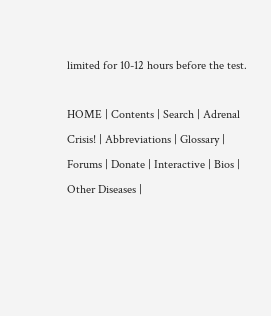limited for 10-12 hours before the test.

HOME | Contents | Search | Adrenal Crisis! | Abbreviations | Glossary | Forums | Donate | Interactive | Bios | Other Diseases |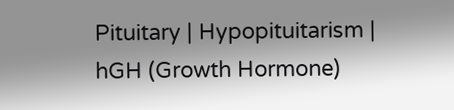Pituitary | Hypopituitarism | hGH (Growth Hormone)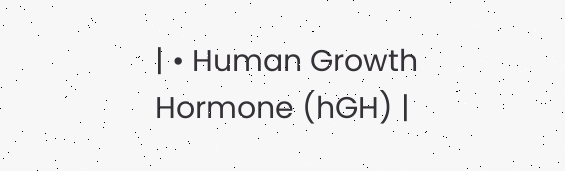| • Human Growth Hormone (hGH) |